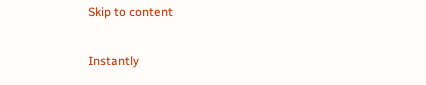Skip to content

Instantly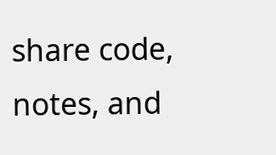share code, notes, and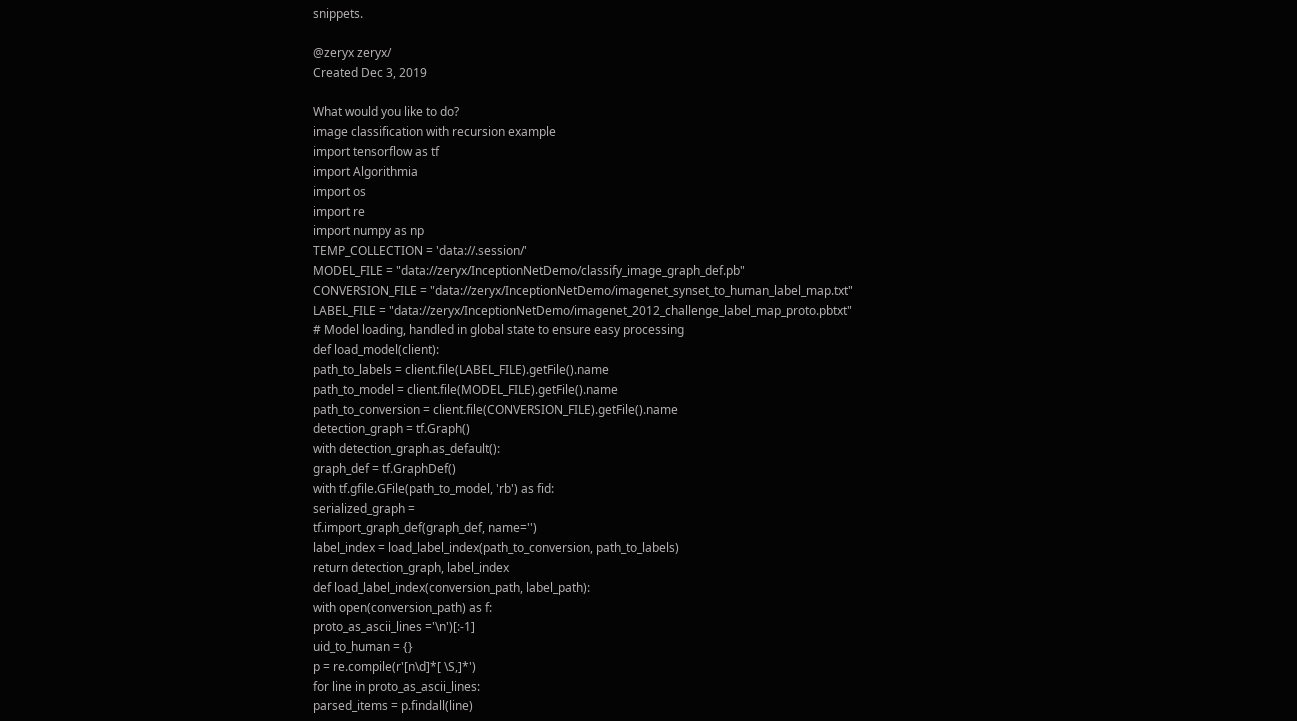snippets.

@zeryx zeryx/
Created Dec 3, 2019

What would you like to do?
image classification with recursion example
import tensorflow as tf
import Algorithmia
import os
import re
import numpy as np
TEMP_COLLECTION = 'data://.session/'
MODEL_FILE = "data://zeryx/InceptionNetDemo/classify_image_graph_def.pb"
CONVERSION_FILE = "data://zeryx/InceptionNetDemo/imagenet_synset_to_human_label_map.txt"
LABEL_FILE = "data://zeryx/InceptionNetDemo/imagenet_2012_challenge_label_map_proto.pbtxt"
# Model loading, handled in global state to ensure easy processing
def load_model(client):
path_to_labels = client.file(LABEL_FILE).getFile().name
path_to_model = client.file(MODEL_FILE).getFile().name
path_to_conversion = client.file(CONVERSION_FILE).getFile().name
detection_graph = tf.Graph()
with detection_graph.as_default():
graph_def = tf.GraphDef()
with tf.gfile.GFile(path_to_model, 'rb') as fid:
serialized_graph =
tf.import_graph_def(graph_def, name='')
label_index = load_label_index(path_to_conversion, path_to_labels)
return detection_graph, label_index
def load_label_index(conversion_path, label_path):
with open(conversion_path) as f:
proto_as_ascii_lines ='\n')[:-1]
uid_to_human = {}
p = re.compile(r'[n\d]*[ \S,]*')
for line in proto_as_ascii_lines:
parsed_items = p.findall(line)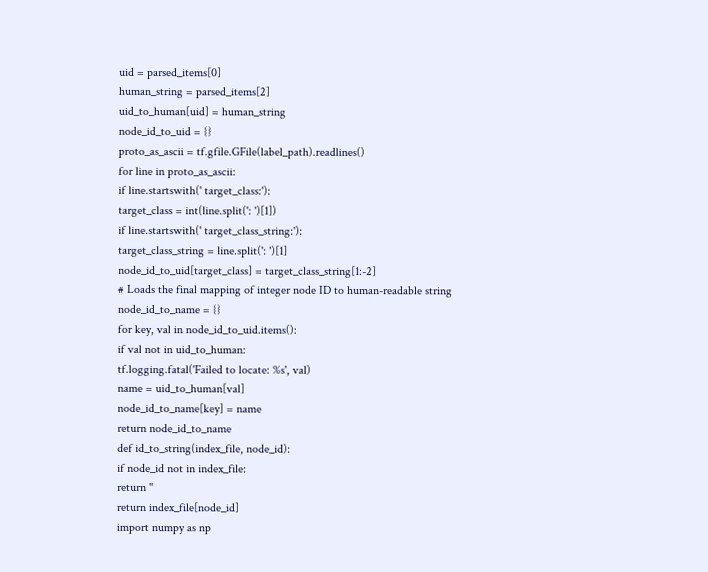uid = parsed_items[0]
human_string = parsed_items[2]
uid_to_human[uid] = human_string
node_id_to_uid = {}
proto_as_ascii = tf.gfile.GFile(label_path).readlines()
for line in proto_as_ascii:
if line.startswith(' target_class:'):
target_class = int(line.split(': ')[1])
if line.startswith(' target_class_string:'):
target_class_string = line.split(': ')[1]
node_id_to_uid[target_class] = target_class_string[1:-2]
# Loads the final mapping of integer node ID to human-readable string
node_id_to_name = {}
for key, val in node_id_to_uid.items():
if val not in uid_to_human:
tf.logging.fatal('Failed to locate: %s', val)
name = uid_to_human[val]
node_id_to_name[key] = name
return node_id_to_name
def id_to_string(index_file, node_id):
if node_id not in index_file:
return ''
return index_file[node_id]
import numpy as np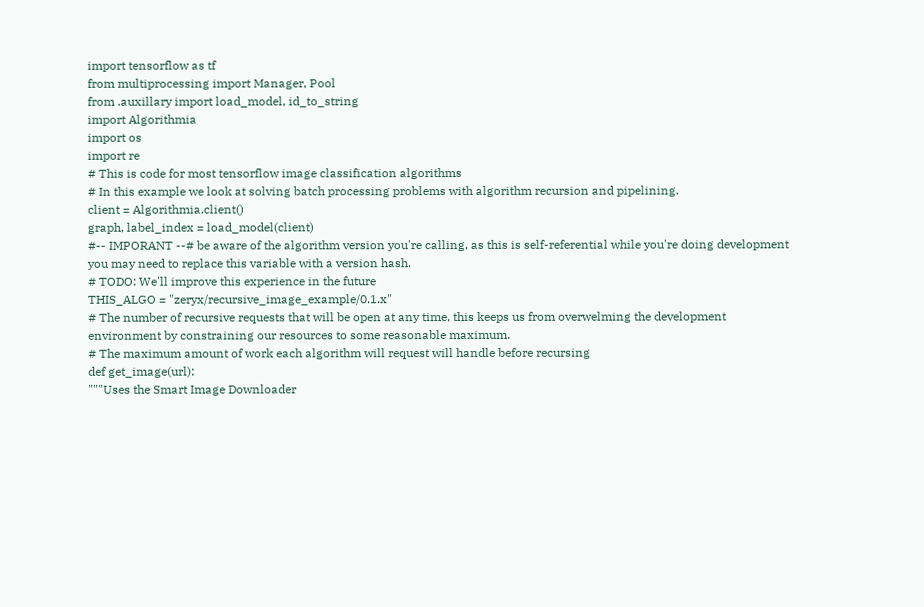import tensorflow as tf
from multiprocessing import Manager, Pool
from .auxillary import load_model, id_to_string
import Algorithmia
import os
import re
# This is code for most tensorflow image classification algorithms
# In this example we look at solving batch processing problems with algorithm recursion and pipelining.
client = Algorithmia.client()
graph, label_index = load_model(client)
#-- IMPORANT --# be aware of the algorithm version you're calling, as this is self-referential while you're doing development you may need to replace this variable with a version hash.
# TODO: We'll improve this experience in the future
THIS_ALGO = "zeryx/recursive_image_example/0.1.x"
# The number of recursive requests that will be open at any time, this keeps us from overwelming the development environment by constraining our resources to some reasonable maximum.
# The maximum amount of work each algorithm will request will handle before recursing
def get_image(url):
"""Uses the Smart Image Downloader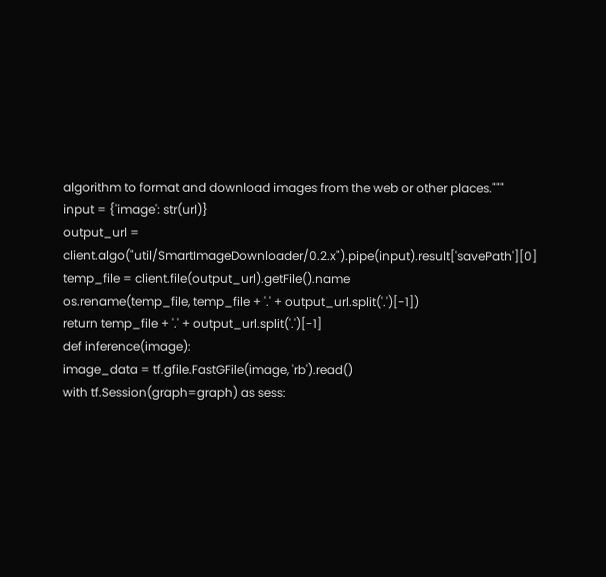algorithm to format and download images from the web or other places."""
input = {'image': str(url)}
output_url = client.algo("util/SmartImageDownloader/0.2.x").pipe(input).result['savePath'][0]
temp_file = client.file(output_url).getFile().name
os.rename(temp_file, temp_file + '.' + output_url.split('.')[-1])
return temp_file + '.' + output_url.split('.')[-1]
def inference(image):
image_data = tf.gfile.FastGFile(image, 'rb').read()
with tf.Session(graph=graph) as sess: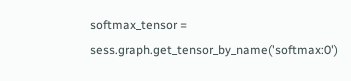softmax_tensor = sess.graph.get_tensor_by_name('softmax:0')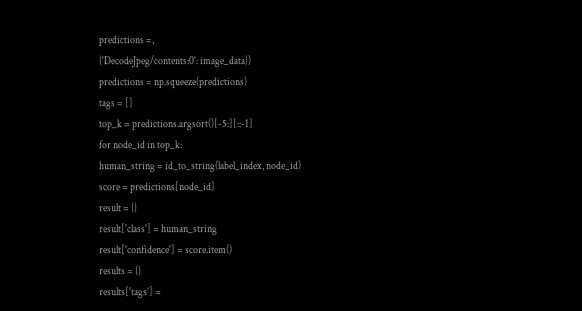predictions =,
{'DecodeJpeg/contents:0': image_data})
predictions = np.squeeze(predictions)
tags = []
top_k = predictions.argsort()[-5:][::-1]
for node_id in top_k:
human_string = id_to_string(label_index, node_id)
score = predictions[node_id]
result = {}
result['class'] = human_string
result['confidence'] = score.item()
results = {}
results['tags'] =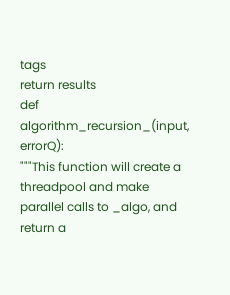tags
return results
def algorithm_recursion_(input, errorQ):
"""This function will create a threadpool and make parallel calls to _algo, and return a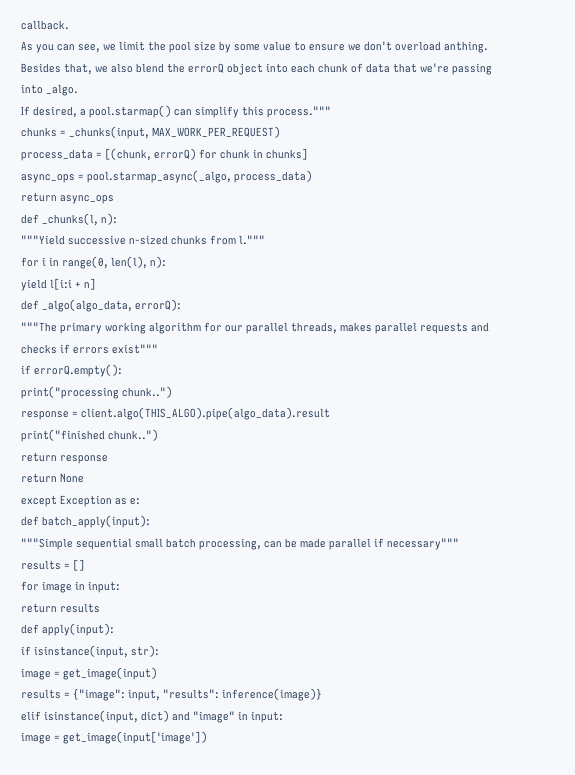callback.
As you can see, we limit the pool size by some value to ensure we don't overload anthing.
Besides that, we also blend the errorQ object into each chunk of data that we're passing into _algo.
If desired, a pool.starmap() can simplify this process."""
chunks = _chunks(input, MAX_WORK_PER_REQUEST)
process_data = [(chunk, errorQ) for chunk in chunks]
async_ops = pool.starmap_async(_algo, process_data)
return async_ops
def _chunks(l, n):
"""Yield successive n-sized chunks from l."""
for i in range(0, len(l), n):
yield l[i:i + n]
def _algo(algo_data, errorQ):
"""The primary working algorithm for our parallel threads, makes parallel requests and checks if errors exist"""
if errorQ.empty():
print("processing chunk..")
response = client.algo(THIS_ALGO).pipe(algo_data).result
print("finished chunk..")
return response
return None
except Exception as e:
def batch_apply(input):
"""Simple sequential small batch processing, can be made parallel if necessary"""
results = []
for image in input:
return results
def apply(input):
if isinstance(input, str):
image = get_image(input)
results = {"image": input, "results": inference(image)}
elif isinstance(input, dict) and "image" in input:
image = get_image(input['image'])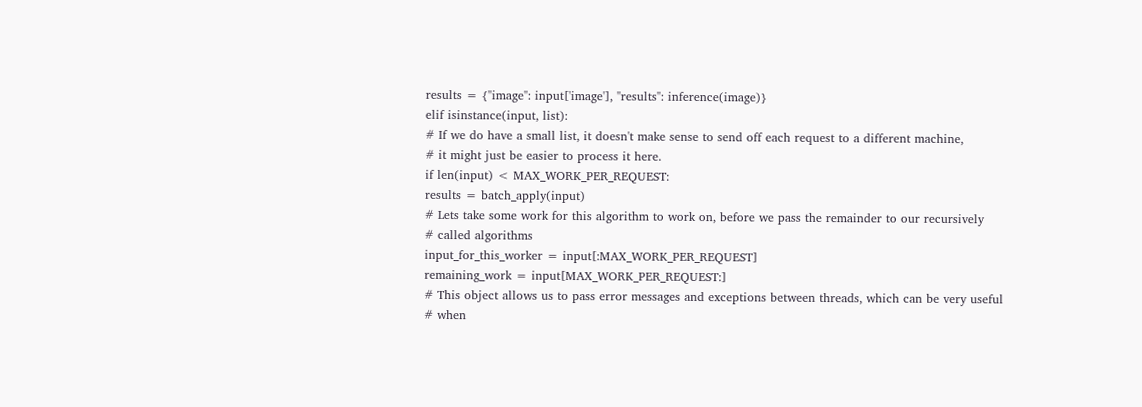results = {"image": input['image'], "results": inference(image)}
elif isinstance(input, list):
# If we do have a small list, it doesn't make sense to send off each request to a different machine,
# it might just be easier to process it here.
if len(input) < MAX_WORK_PER_REQUEST:
results = batch_apply(input)
# Lets take some work for this algorithm to work on, before we pass the remainder to our recursively
# called algorithms
input_for_this_worker = input[:MAX_WORK_PER_REQUEST]
remaining_work = input[MAX_WORK_PER_REQUEST:]
# This object allows us to pass error messages and exceptions between threads, which can be very useful
# when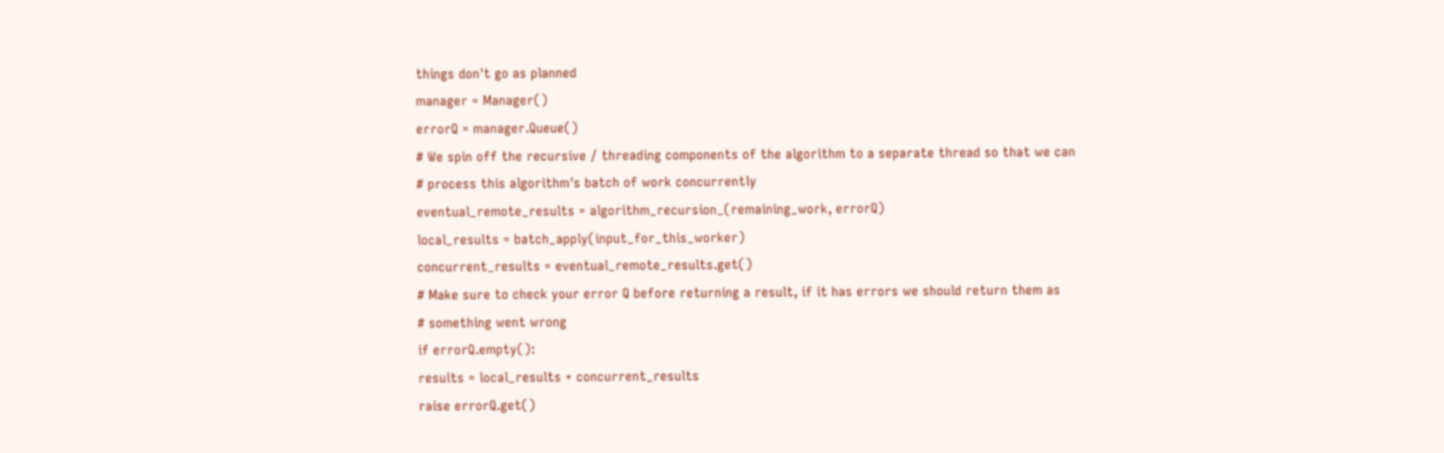things don't go as planned
manager = Manager()
errorQ = manager.Queue()
# We spin off the recursive / threading components of the algorithm to a separate thread so that we can
# process this algorithm's batch of work concurrently
eventual_remote_results = algorithm_recursion_(remaining_work, errorQ)
local_results = batch_apply(input_for_this_worker)
concurrent_results = eventual_remote_results.get()
# Make sure to check your error Q before returning a result, if it has errors we should return them as
# something went wrong
if errorQ.empty():
results = local_results + concurrent_results
raise errorQ.get()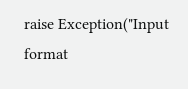raise Exception("Input format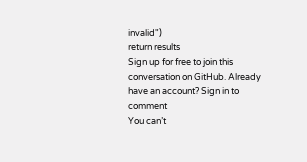invalid")
return results
Sign up for free to join this conversation on GitHub. Already have an account? Sign in to comment
You can’t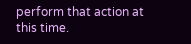perform that action at this time.